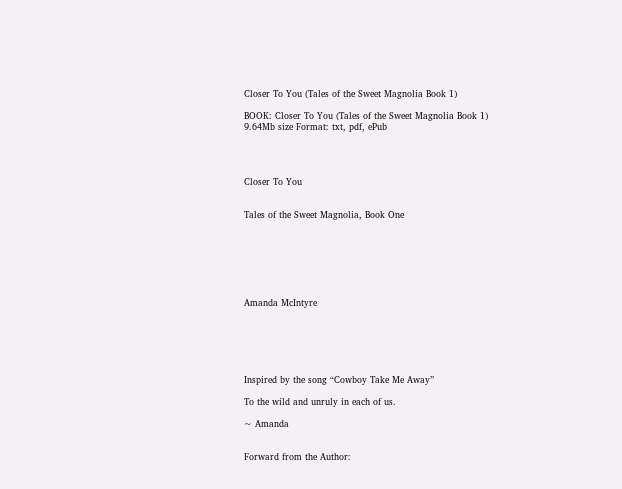Closer To You (Tales of the Sweet Magnolia Book 1)

BOOK: Closer To You (Tales of the Sweet Magnolia Book 1)
9.64Mb size Format: txt, pdf, ePub




Closer To You


Tales of the Sweet Magnolia, Book One







Amanda McIntyre






Inspired by the song “Cowboy Take Me Away”

To the wild and unruly in each of us.

~ Amanda


Forward from the Author: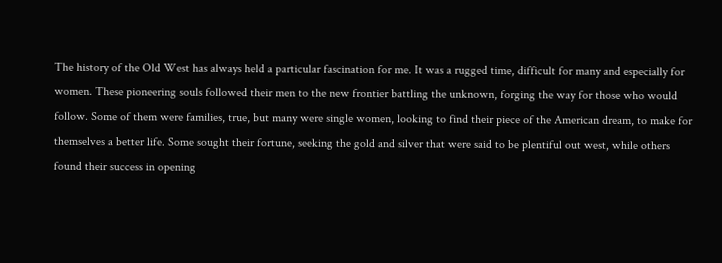The history of the Old West has always held a particular fascination for me. It was a rugged time, difficult for many and especially for women. These pioneering souls followed their men to the new frontier battling the unknown, forging the way for those who would follow. Some of them were families, true, but many were single women, looking to find their piece of the American dream, to make for themselves a better life. Some sought their fortune, seeking the gold and silver that were said to be plentiful out west, while others found their success in opening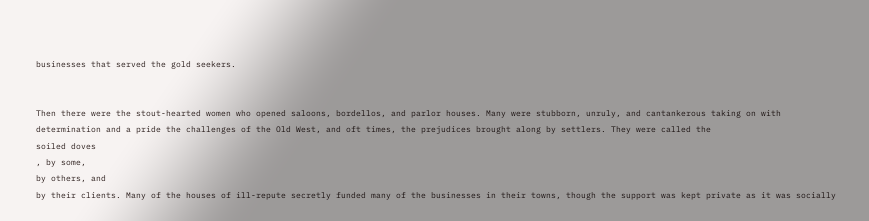businesses that served the gold seekers.


Then there were the stout-hearted women who opened saloons, bordellos, and parlor houses. Many were stubborn, unruly, and cantankerous taking on with determination and a pride the challenges of the Old West, and oft times, the prejudices brought along by settlers. They were called the
soiled doves
, by some,
by others, and
by their clients. Many of the houses of ill-repute secretly funded many of the businesses in their towns, though the support was kept private as it was socially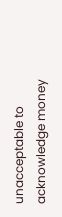unacceptable to acknowledge money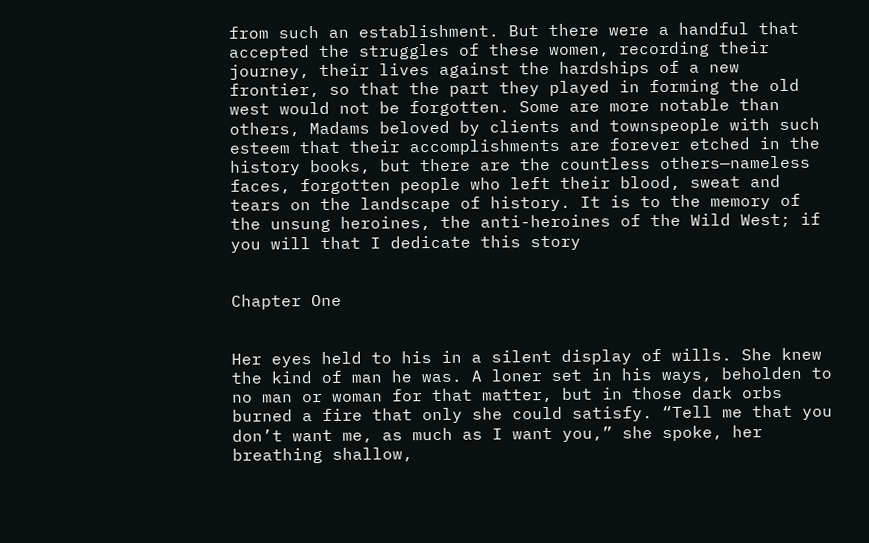from such an establishment. But there were a handful that accepted the struggles of these women, recording their journey, their lives against the hardships of a new frontier, so that the part they played in forming the old west would not be forgotten. Some are more notable than others, Madams beloved by clients and townspeople with such esteem that their accomplishments are forever etched in the history books, but there are the countless others—nameless faces, forgotten people who left their blood, sweat and tears on the landscape of history. It is to the memory of the unsung heroines, the anti-heroines of the Wild West; if you will that I dedicate this story


Chapter One


Her eyes held to his in a silent display of wills. She knew the kind of man he was. A loner set in his ways, beholden to no man or woman for that matter, but in those dark orbs burned a fire that only she could satisfy. “Tell me that you don’t want me, as much as I want you,” she spoke, her breathing shallow,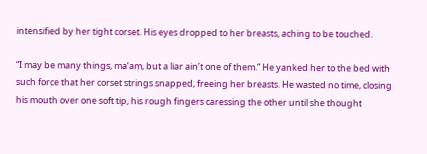intensified by her tight corset. His eyes dropped to her breasts, aching to be touched.

“I may be many things, ma’am, but a liar ain’t one of them.” He yanked her to the bed with such force that her corset strings snapped, freeing her breasts. He wasted no time, closing his mouth over one soft tip, his rough fingers caressing the other until she thought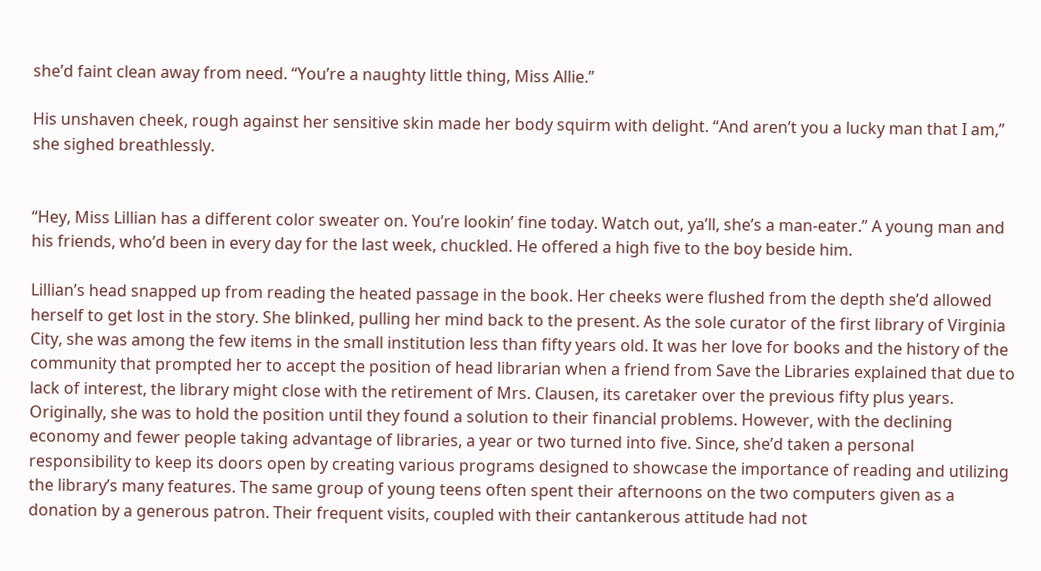she’d faint clean away from need. “You’re a naughty little thing, Miss Allie.”

His unshaven cheek, rough against her sensitive skin made her body squirm with delight. “And aren’t you a lucky man that I am,” she sighed breathlessly.


“Hey, Miss Lillian has a different color sweater on. You’re lookin’ fine today. Watch out, ya’ll, she’s a man-eater.” A young man and his friends, who’d been in every day for the last week, chuckled. He offered a high five to the boy beside him.

Lillian’s head snapped up from reading the heated passage in the book. Her cheeks were flushed from the depth she’d allowed herself to get lost in the story. She blinked, pulling her mind back to the present. As the sole curator of the first library of Virginia City, she was among the few items in the small institution less than fifty years old. It was her love for books and the history of the community that prompted her to accept the position of head librarian when a friend from Save the Libraries explained that due to lack of interest, the library might close with the retirement of Mrs. Clausen, its caretaker over the previous fifty plus years. Originally, she was to hold the position until they found a solution to their financial problems. However, with the declining economy and fewer people taking advantage of libraries, a year or two turned into five. Since, she’d taken a personal responsibility to keep its doors open by creating various programs designed to showcase the importance of reading and utilizing the library’s many features. The same group of young teens often spent their afternoons on the two computers given as a donation by a generous patron. Their frequent visits, coupled with their cantankerous attitude had not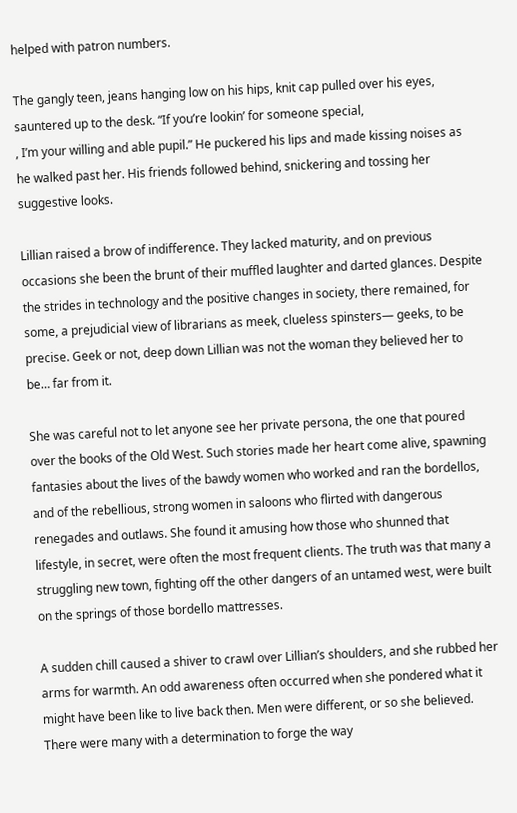helped with patron numbers.

The gangly teen, jeans hanging low on his hips, knit cap pulled over his eyes, sauntered up to the desk. “If you’re lookin’ for someone special,
, I’m your willing and able pupil.” He puckered his lips and made kissing noises as he walked past her. His friends followed behind, snickering and tossing her suggestive looks.

Lillian raised a brow of indifference. They lacked maturity, and on previous occasions she been the brunt of their muffled laughter and darted glances. Despite the strides in technology and the positive changes in society, there remained, for some, a prejudicial view of librarians as meek, clueless spinsters— geeks, to be precise. Geek or not, deep down Lillian was not the woman they believed her to be… far from it.

She was careful not to let anyone see her private persona, the one that poured over the books of the Old West. Such stories made her heart come alive, spawning fantasies about the lives of the bawdy women who worked and ran the bordellos, and of the rebellious, strong women in saloons who flirted with dangerous renegades and outlaws. She found it amusing how those who shunned that lifestyle, in secret, were often the most frequent clients. The truth was that many a struggling new town, fighting off the other dangers of an untamed west, were built on the springs of those bordello mattresses.

A sudden chill caused a shiver to crawl over Lillian’s shoulders, and she rubbed her arms for warmth. An odd awareness often occurred when she pondered what it might have been like to live back then. Men were different, or so she believed. There were many with a determination to forge the way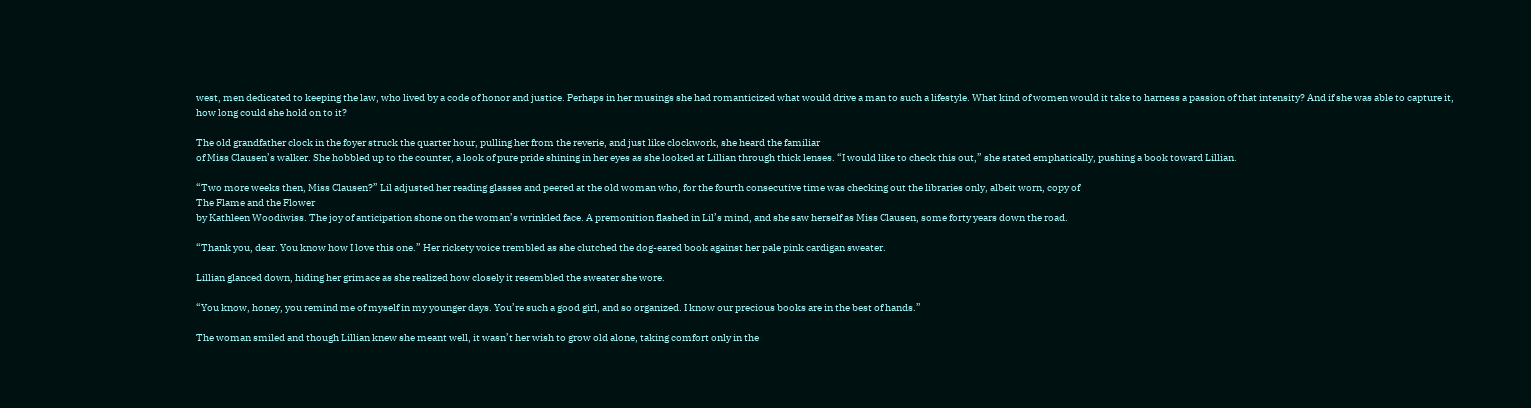west, men dedicated to keeping the law, who lived by a code of honor and justice. Perhaps in her musings she had romanticized what would drive a man to such a lifestyle. What kind of women would it take to harness a passion of that intensity? And if she was able to capture it, how long could she hold on to it?

The old grandfather clock in the foyer struck the quarter hour, pulling her from the reverie, and just like clockwork, she heard the familiar
of Miss Clausen’s walker. She hobbled up to the counter, a look of pure pride shining in her eyes as she looked at Lillian through thick lenses. “I would like to check this out,” she stated emphatically, pushing a book toward Lillian.

“Two more weeks then, Miss Clausen?” Lil adjusted her reading glasses and peered at the old woman who, for the fourth consecutive time was checking out the libraries only, albeit worn, copy of
The Flame and the Flower
by Kathleen Woodiwiss. The joy of anticipation shone on the woman’s wrinkled face. A premonition flashed in Lil’s mind, and she saw herself as Miss Clausen, some forty years down the road.

“Thank you, dear. You know how I love this one.” Her rickety voice trembled as she clutched the dog-eared book against her pale pink cardigan sweater.

Lillian glanced down, hiding her grimace as she realized how closely it resembled the sweater she wore.

“You know, honey, you remind me of myself in my younger days. You’re such a good girl, and so organized. I know our precious books are in the best of hands.”

The woman smiled and though Lillian knew she meant well, it wasn’t her wish to grow old alone, taking comfort only in the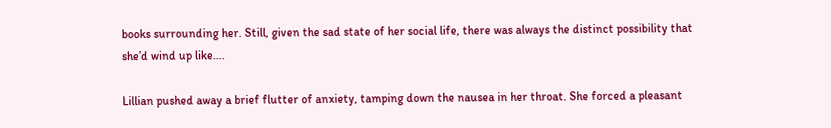books surrounding her. Still, given the sad state of her social life, there was always the distinct possibility that she’d wind up like….

Lillian pushed away a brief flutter of anxiety, tamping down the nausea in her throat. She forced a pleasant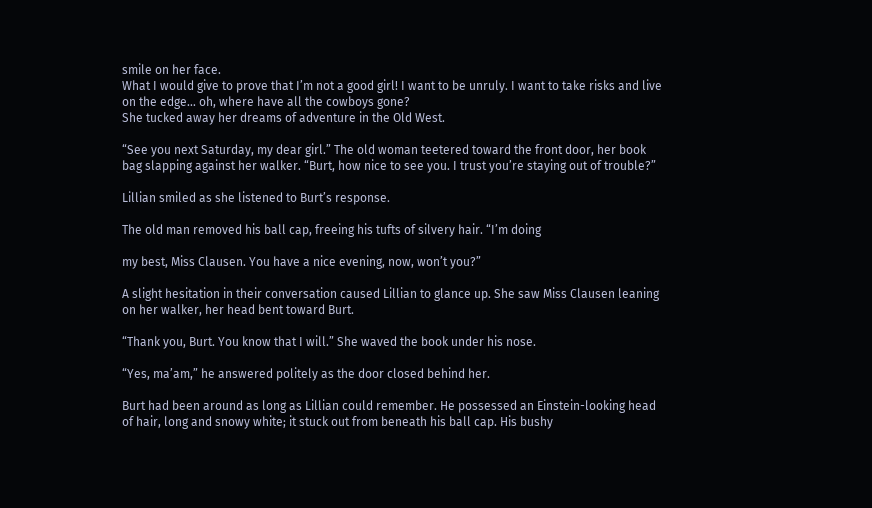smile on her face.
What I would give to prove that I’m not a good girl! I want to be unruly. I want to take risks and live on the edge… oh, where have all the cowboys gone?
She tucked away her dreams of adventure in the Old West.

“See you next Saturday, my dear girl.” The old woman teetered toward the front door, her book bag slapping against her walker. “Burt, how nice to see you. I trust you’re staying out of trouble?”

Lillian smiled as she listened to Burt’s response.

The old man removed his ball cap, freeing his tufts of silvery hair. “I’m doing

my best, Miss Clausen. You have a nice evening, now, won’t you?”

A slight hesitation in their conversation caused Lillian to glance up. She saw Miss Clausen leaning on her walker, her head bent toward Burt.

“Thank you, Burt. You know that I will.” She waved the book under his nose.

“Yes, ma’am,” he answered politely as the door closed behind her.

Burt had been around as long as Lillian could remember. He possessed an Einstein-looking head of hair, long and snowy white; it stuck out from beneath his ball cap. His bushy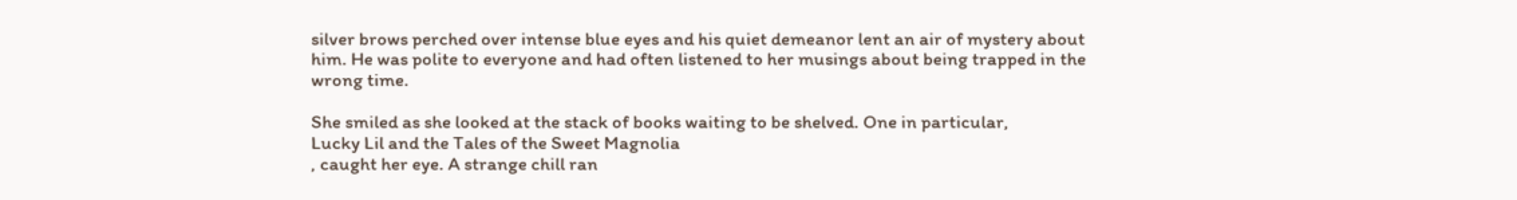silver brows perched over intense blue eyes and his quiet demeanor lent an air of mystery about him. He was polite to everyone and had often listened to her musings about being trapped in the wrong time.

She smiled as she looked at the stack of books waiting to be shelved. One in particular,
Lucky Lil and the Tales of the Sweet Magnolia
, caught her eye. A strange chill ran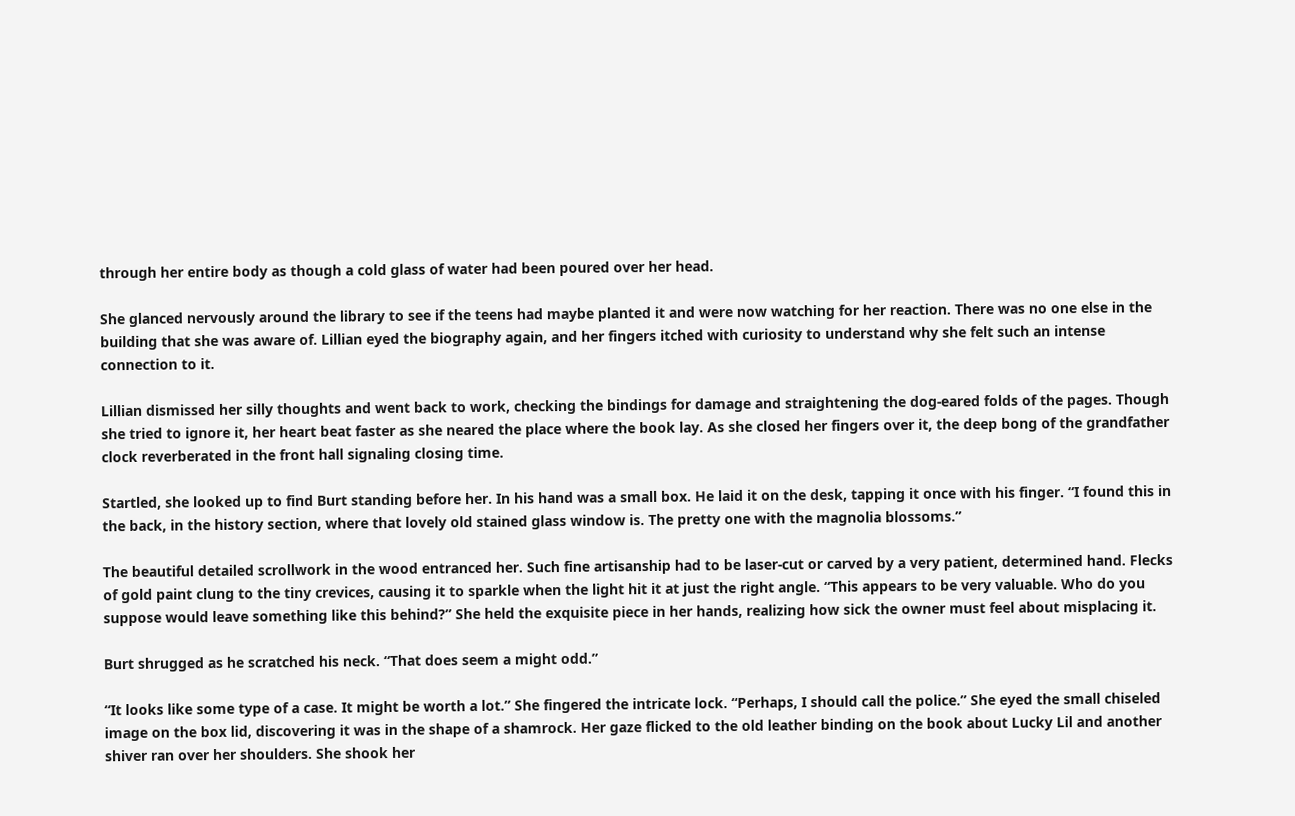through her entire body as though a cold glass of water had been poured over her head.

She glanced nervously around the library to see if the teens had maybe planted it and were now watching for her reaction. There was no one else in the building that she was aware of. Lillian eyed the biography again, and her fingers itched with curiosity to understand why she felt such an intense connection to it.

Lillian dismissed her silly thoughts and went back to work, checking the bindings for damage and straightening the dog-eared folds of the pages. Though she tried to ignore it, her heart beat faster as she neared the place where the book lay. As she closed her fingers over it, the deep bong of the grandfather clock reverberated in the front hall signaling closing time.

Startled, she looked up to find Burt standing before her. In his hand was a small box. He laid it on the desk, tapping it once with his finger. “I found this in the back, in the history section, where that lovely old stained glass window is. The pretty one with the magnolia blossoms.”

The beautiful detailed scrollwork in the wood entranced her. Such fine artisanship had to be laser-cut or carved by a very patient, determined hand. Flecks of gold paint clung to the tiny crevices, causing it to sparkle when the light hit it at just the right angle. “This appears to be very valuable. Who do you suppose would leave something like this behind?” She held the exquisite piece in her hands, realizing how sick the owner must feel about misplacing it.

Burt shrugged as he scratched his neck. “That does seem a might odd.”

“It looks like some type of a case. It might be worth a lot.” She fingered the intricate lock. “Perhaps, I should call the police.” She eyed the small chiseled image on the box lid, discovering it was in the shape of a shamrock. Her gaze flicked to the old leather binding on the book about Lucky Lil and another shiver ran over her shoulders. She shook her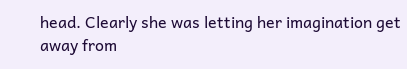head. Clearly she was letting her imagination get away from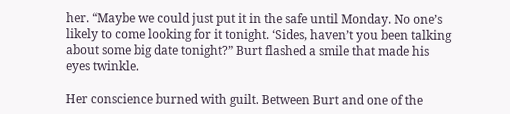her. “Maybe we could just put it in the safe until Monday. No one’s likely to come looking for it tonight. ‘Sides, haven’t you been talking about some big date tonight?” Burt flashed a smile that made his eyes twinkle.

Her conscience burned with guilt. Between Burt and one of the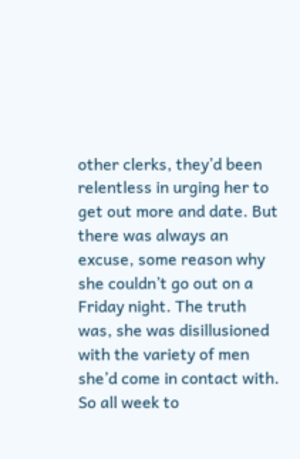other clerks, they’d been relentless in urging her to get out more and date. But there was always an excuse, some reason why she couldn’t go out on a Friday night. The truth was, she was disillusioned with the variety of men she’d come in contact with. So all week to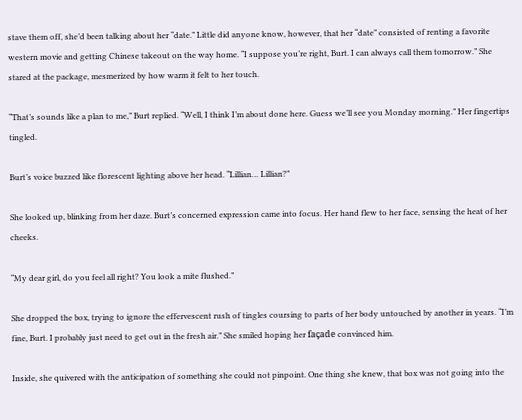stave them off, she’d been talking about her “date.” Little did anyone know, however, that her “date” consisted of renting a favorite western movie and getting Chinese takeout on the way home. “I suppose you’re right, Burt. I can always call them tomorrow.” She stared at the package, mesmerized by how warm it felt to her touch.

“That’s sounds like a plan to me,” Burt replied. “Well, I think I’m about done here. Guess we’ll see you Monday morning.” Her fingertips tingled.

Burt’s voice buzzed like florescent lighting above her head. “Lillian… Lillian?”

She looked up, blinking from her daze. Burt’s concerned expression came into focus. Her hand flew to her face, sensing the heat of her cheeks.

“My dear girl, do you feel all right? You look a mite flushed.”

She dropped the box, trying to ignore the effervescent rush of tingles coursing to parts of her body untouched by another in years. “I’m fine, Burt. I probably just need to get out in the fresh air.” She smiled hoping her façade convinced him.

Inside, she quivered with the anticipation of something she could not pinpoint. One thing she knew, that box was not going into the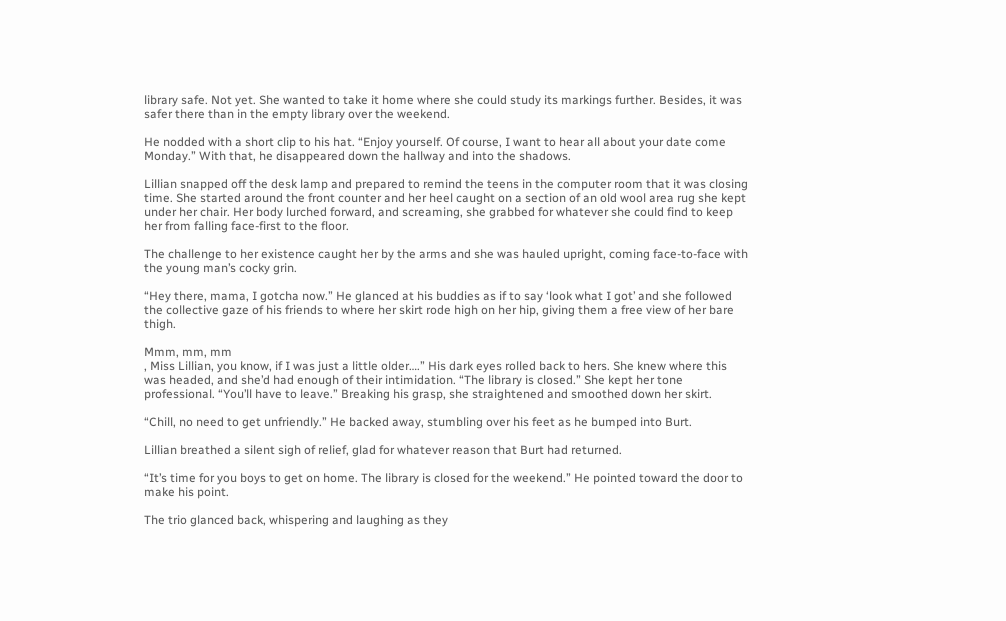library safe. Not yet. She wanted to take it home where she could study its markings further. Besides, it was safer there than in the empty library over the weekend.

He nodded with a short clip to his hat. “Enjoy yourself. Of course, I want to hear all about your date come Monday.” With that, he disappeared down the hallway and into the shadows.

Lillian snapped off the desk lamp and prepared to remind the teens in the computer room that it was closing time. She started around the front counter and her heel caught on a section of an old wool area rug she kept under her chair. Her body lurched forward, and screaming, she grabbed for whatever she could find to keep her from falling face-first to the floor.

The challenge to her existence caught her by the arms and she was hauled upright, coming face-to-face with the young man’s cocky grin.

“Hey there, mama, I gotcha now.” He glanced at his buddies as if to say ‘look what I got’ and she followed the collective gaze of his friends to where her skirt rode high on her hip, giving them a free view of her bare thigh.

Mmm, mm, mm
, Miss Lillian, you know, if I was just a little older….” His dark eyes rolled back to hers. She knew where this was headed, and she’d had enough of their intimidation. “The library is closed.” She kept her tone professional. “You’ll have to leave.” Breaking his grasp, she straightened and smoothed down her skirt.

“Chill, no need to get unfriendly.” He backed away, stumbling over his feet as he bumped into Burt.

Lillian breathed a silent sigh of relief, glad for whatever reason that Burt had returned.

“It’s time for you boys to get on home. The library is closed for the weekend.” He pointed toward the door to make his point.

The trio glanced back, whispering and laughing as they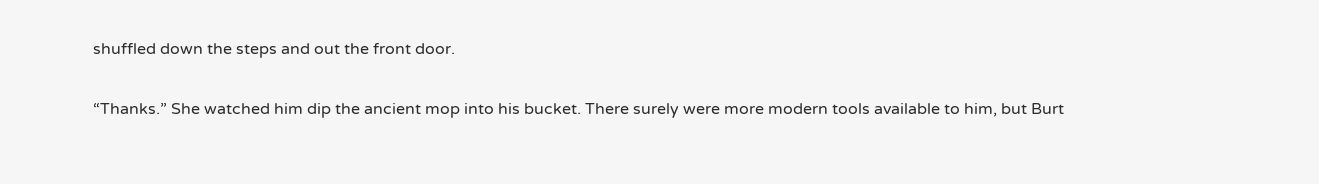shuffled down the steps and out the front door.

“Thanks.” She watched him dip the ancient mop into his bucket. There surely were more modern tools available to him, but Burt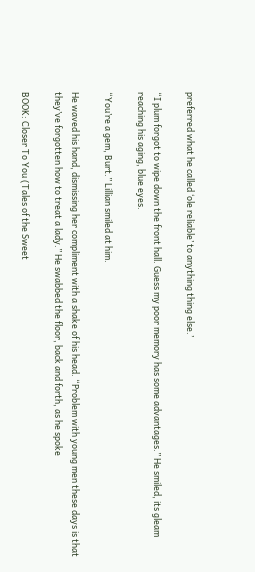preferred what he called ‘ole reliable’ to anything thing else.’

“I plum forgot to wipe down the front hall. Guess my poor memory has some advantages.” He smiled, its gleam reaching his aging, blue eyes.

“You’re a gem, Burt.” Lillian smiled at him.

He waved his hand, dismissing her compliment with a shake of his head. “Problem with young men these days is that they’ve forgotten how to treat a lady.” He swabbed the floor, back and forth, as he spoke

BOOK: Closer To You (Tales of the Sweet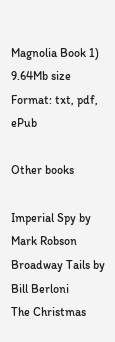Magnolia Book 1)
9.64Mb size Format: txt, pdf, ePub

Other books

Imperial Spy by Mark Robson
Broadway Tails by Bill Berloni
The Christmas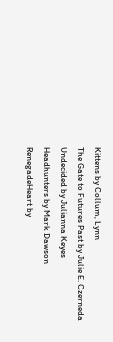Kittens by Collum, Lynn
The Gate to Futures Past by Julie E. Czerneda
Undecided by Julianna Keyes
Headhunters by Mark Dawson
RenegadeHeart by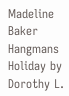Madeline Baker
Hangmans Holiday by Dorothy L.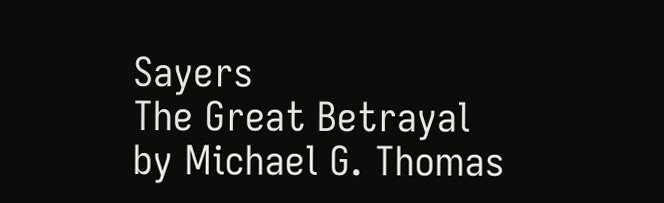Sayers
The Great Betrayal by Michael G. Thomas